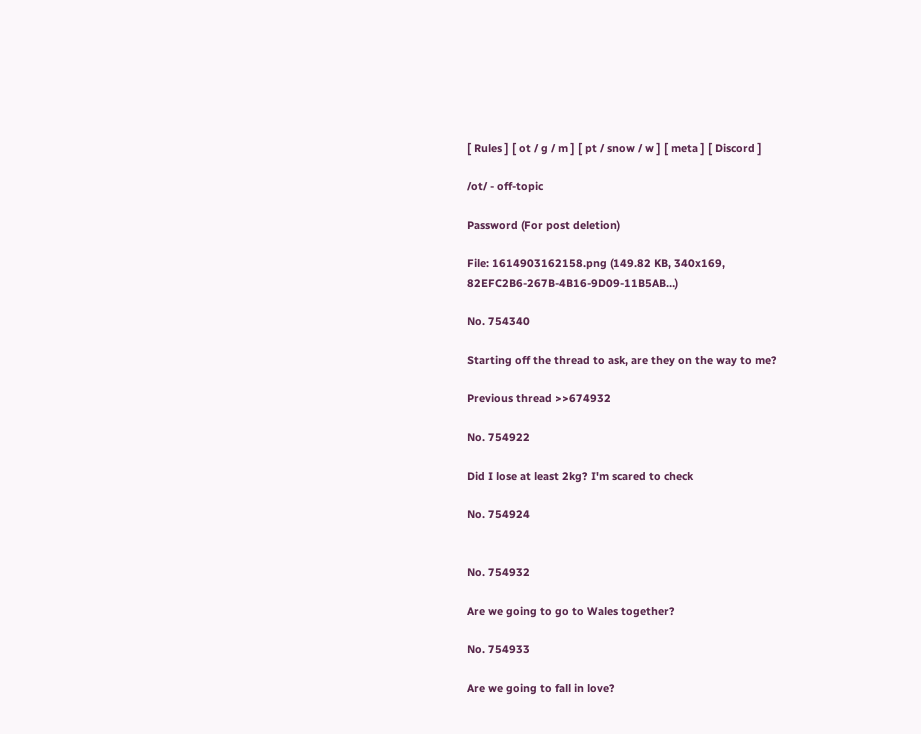[ Rules ] [ ot / g / m ] [ pt / snow / w ] [ meta ] [ Discord ]

/ot/ - off-topic

Password (For post deletion)

File: 1614903162158.png (149.82 KB, 340x169, 82EFC2B6-267B-4B16-9D09-11B5AB…)

No. 754340

Starting off the thread to ask, are they on the way to me?

Previous thread >>674932

No. 754922

Did I lose at least 2kg? I'm scared to check

No. 754924


No. 754932

Are we going to go to Wales together?

No. 754933

Are we going to fall in love?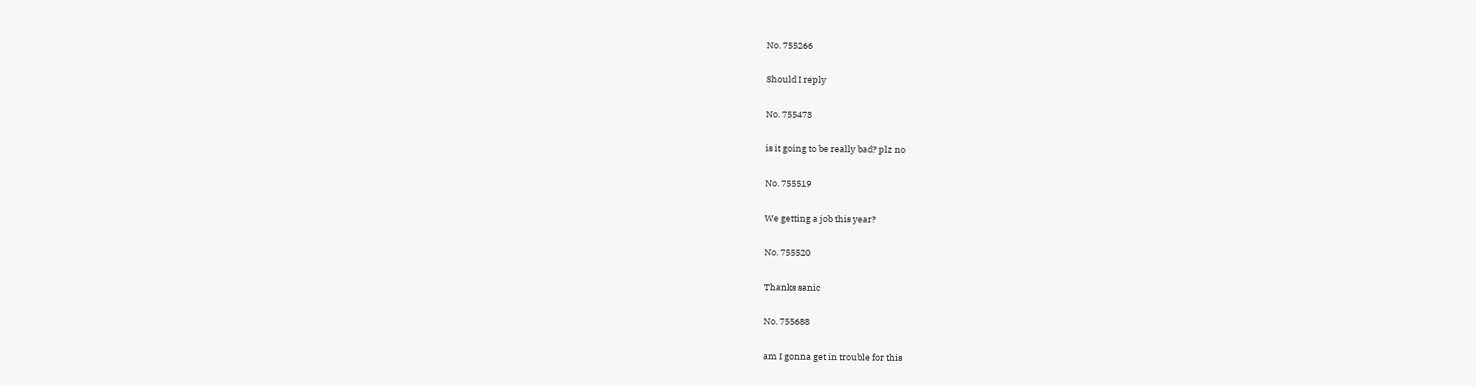No. 755266

Should I reply

No. 755473

is it going to be really bad? plz no

No. 755519

We getting a job this year?

No. 755520

Thanks sanic

No. 755688

am I gonna get in trouble for this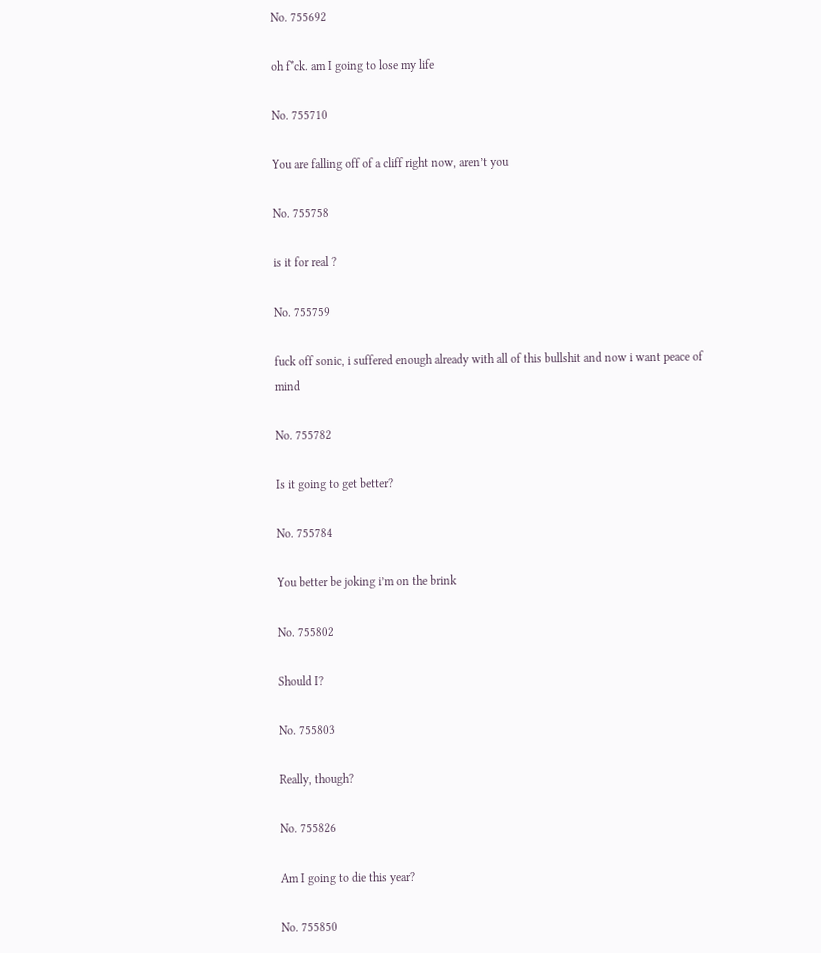No. 755692

oh f*ck. am I going to lose my life

No. 755710

You are falling off of a cliff right now, aren’t you

No. 755758

is it for real ?

No. 755759

fuck off sonic, i suffered enough already with all of this bullshit and now i want peace of mind

No. 755782

Is it going to get better?

No. 755784

You better be joking i’m on the brink

No. 755802

Should I?

No. 755803

Really, though?

No. 755826

Am I going to die this year?

No. 755850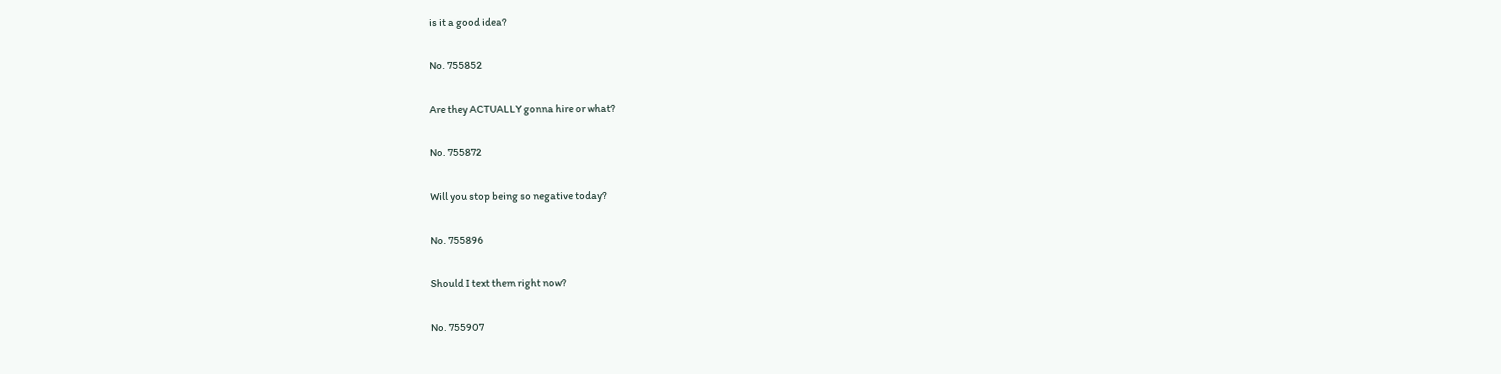is it a good idea?

No. 755852

Are they ACTUALLY gonna hire or what?

No. 755872

Will you stop being so negative today?

No. 755896

Should I text them right now?

No. 755907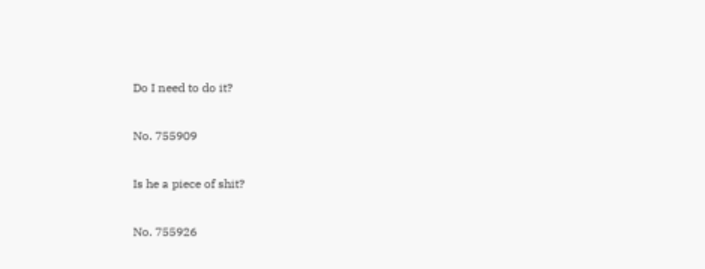Do I need to do it?

No. 755909

Is he a piece of shit?

No. 755926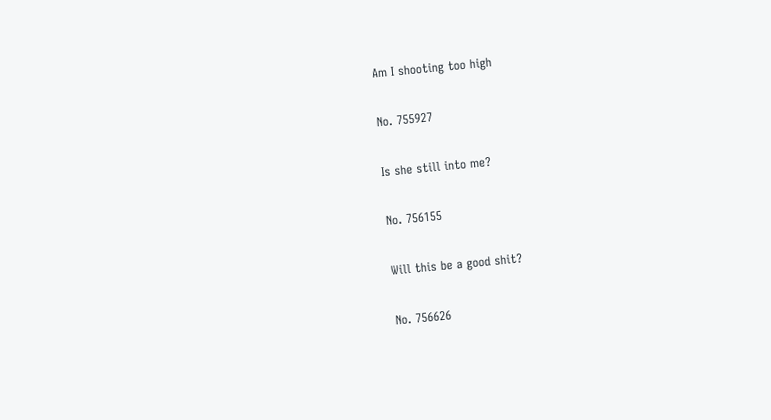Am I shooting too high

No. 755927

Is she still into me?

No. 756155

Will this be a good shit?

No. 756626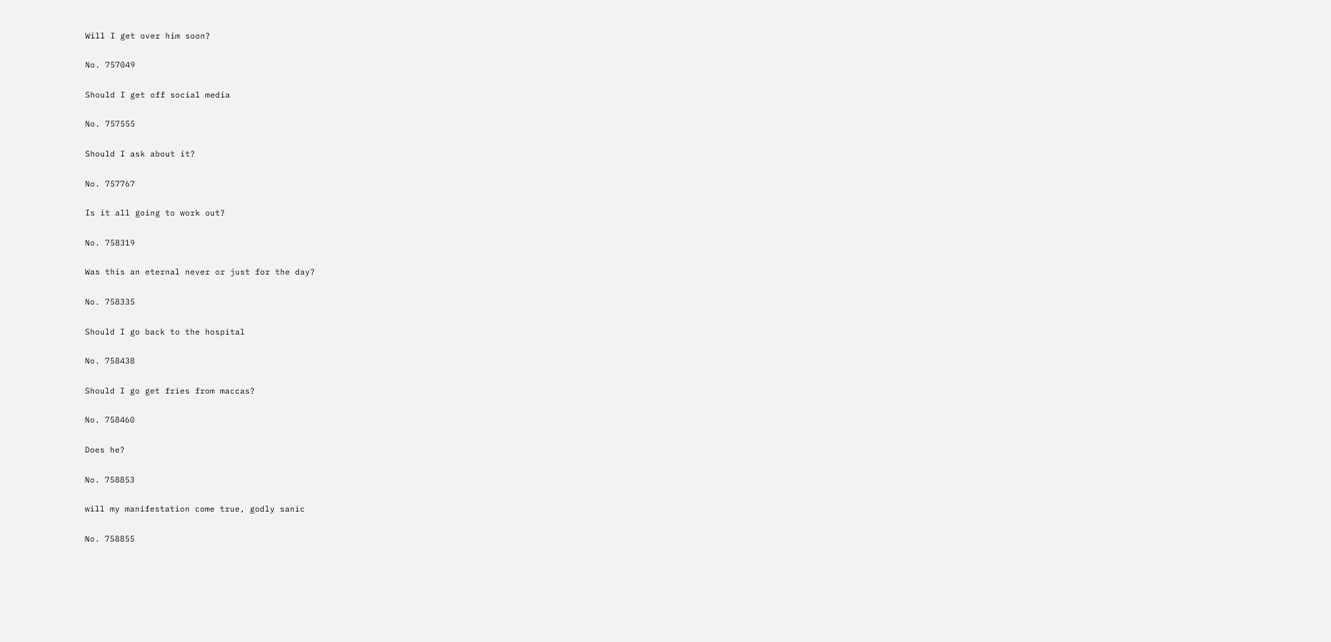Will I get over him soon?

No. 757049

Should I get off social media

No. 757555

Should I ask about it?

No. 757767

Is it all going to work out?

No. 758319

Was this an eternal never or just for the day?

No. 758335

Should I go back to the hospital

No. 758438

Should I go get fries from maccas?

No. 758460

Does he?

No. 758853

will my manifestation come true, godly sanic

No. 758855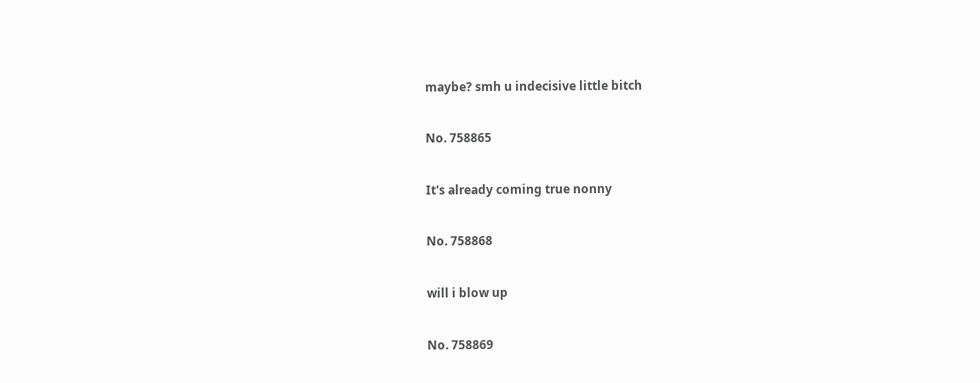maybe? smh u indecisive little bitch

No. 758865

It's already coming true nonny

No. 758868

will i blow up

No. 758869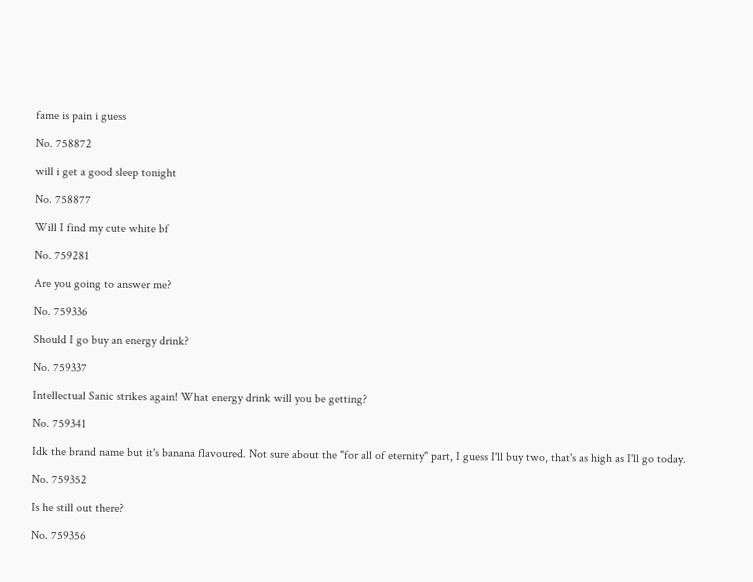fame is pain i guess

No. 758872

will i get a good sleep tonight

No. 758877

Will I find my cute white bf

No. 759281

Are you going to answer me?

No. 759336

Should I go buy an energy drink?

No. 759337

Intellectual Sanic strikes again! What energy drink will you be getting?

No. 759341

Idk the brand name but it's banana flavoured. Not sure about the "for all of eternity" part, I guess I'll buy two, that's as high as I'll go today.

No. 759352

Is he still out there?

No. 759356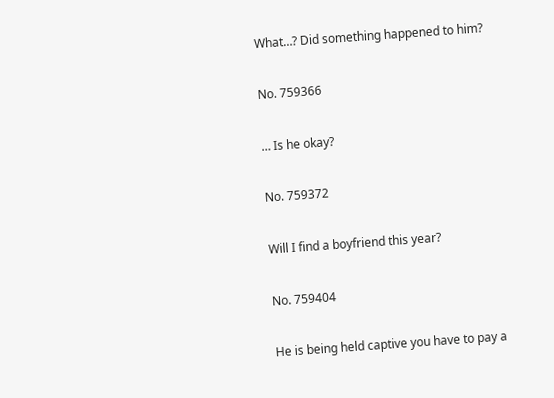What…? Did something happened to him?

No. 759366

… Is he okay?

No. 759372

Will I find a boyfriend this year?

No. 759404

He is being held captive you have to pay a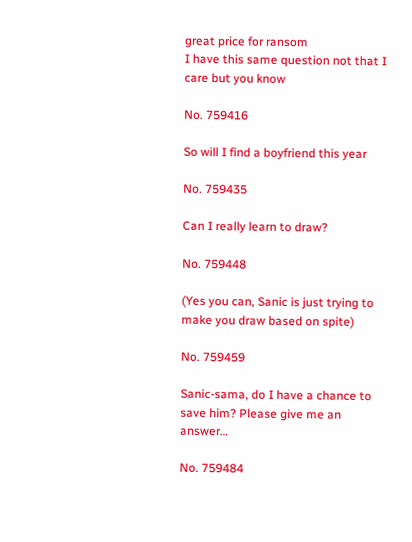great price for ransom
I have this same question not that I care but you know

No. 759416

So will I find a boyfriend this year

No. 759435

Can I really learn to draw?

No. 759448

(Yes you can, Sanic is just trying to make you draw based on spite)

No. 759459

Sanic-sama, do I have a chance to save him? Please give me an answer…

No. 759484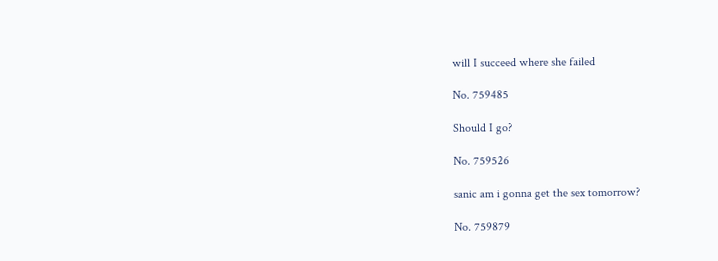will I succeed where she failed

No. 759485

Should I go?

No. 759526

sanic am i gonna get the sex tomorrow?

No. 759879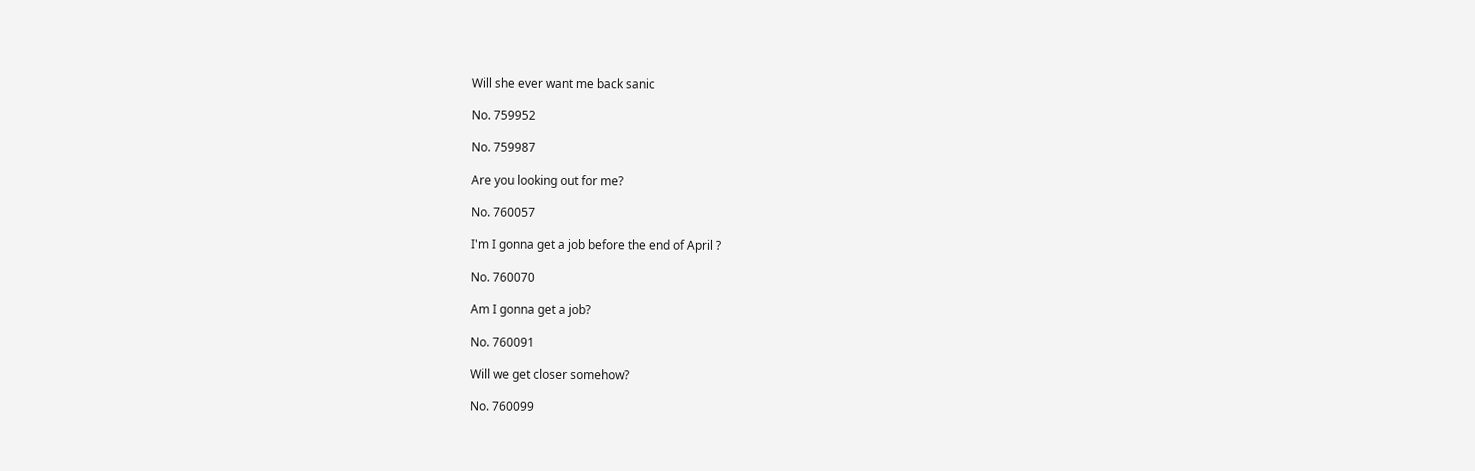Will she ever want me back sanic

No. 759952

No. 759987

Are you looking out for me?

No. 760057

I'm I gonna get a job before the end of April ?

No. 760070

Am I gonna get a job?

No. 760091

Will we get closer somehow?

No. 760099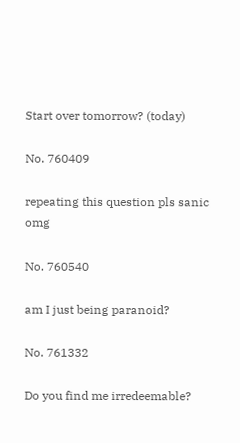Start over tomorrow? (today)

No. 760409

repeating this question pls sanic omg

No. 760540

am I just being paranoid?

No. 761332

Do you find me irredeemable?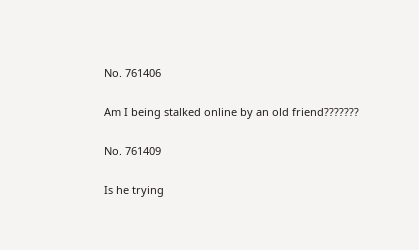No. 761406

Am I being stalked online by an old friend???????

No. 761409

Is he trying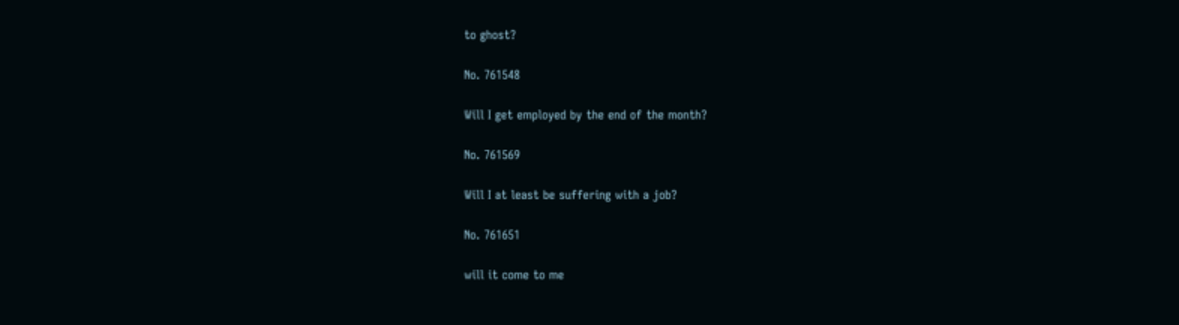to ghost?

No. 761548

Will I get employed by the end of the month?

No. 761569

Will I at least be suffering with a job?

No. 761651

will it come to me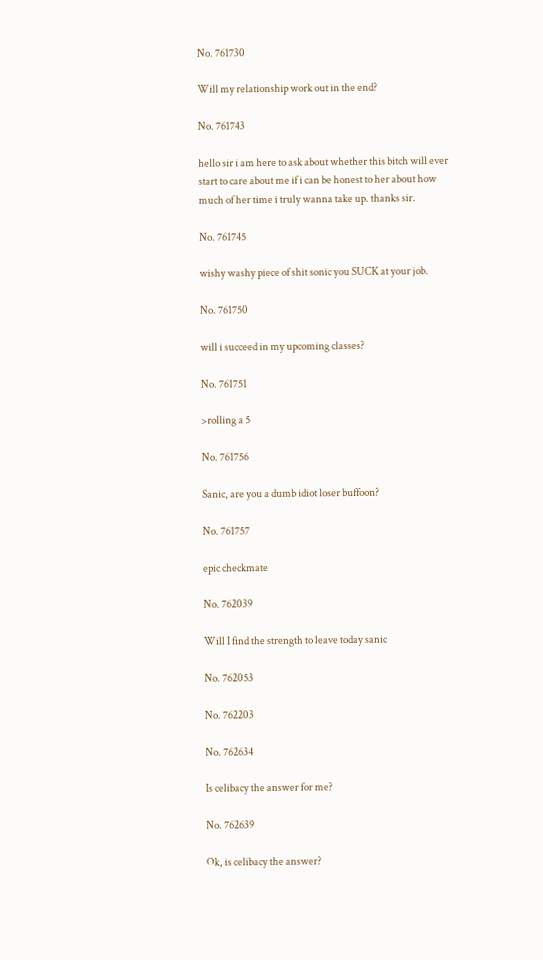No. 761730

Will my relationship work out in the end?

No. 761743

hello sir i am here to ask about whether this bitch will ever start to care about me if i can be honest to her about how much of her time i truly wanna take up. thanks sir.

No. 761745

wishy washy piece of shit sonic you SUCK at your job.

No. 761750

will i succeed in my upcoming classes?

No. 761751

>rolling a 5

No. 761756

Sanic, are you a dumb idiot loser buffoon?

No. 761757

epic checkmate

No. 762039

Will I find the strength to leave today sanic

No. 762053

No. 762203

No. 762634

Is celibacy the answer for me?

No. 762639

Ok, is celibacy the answer?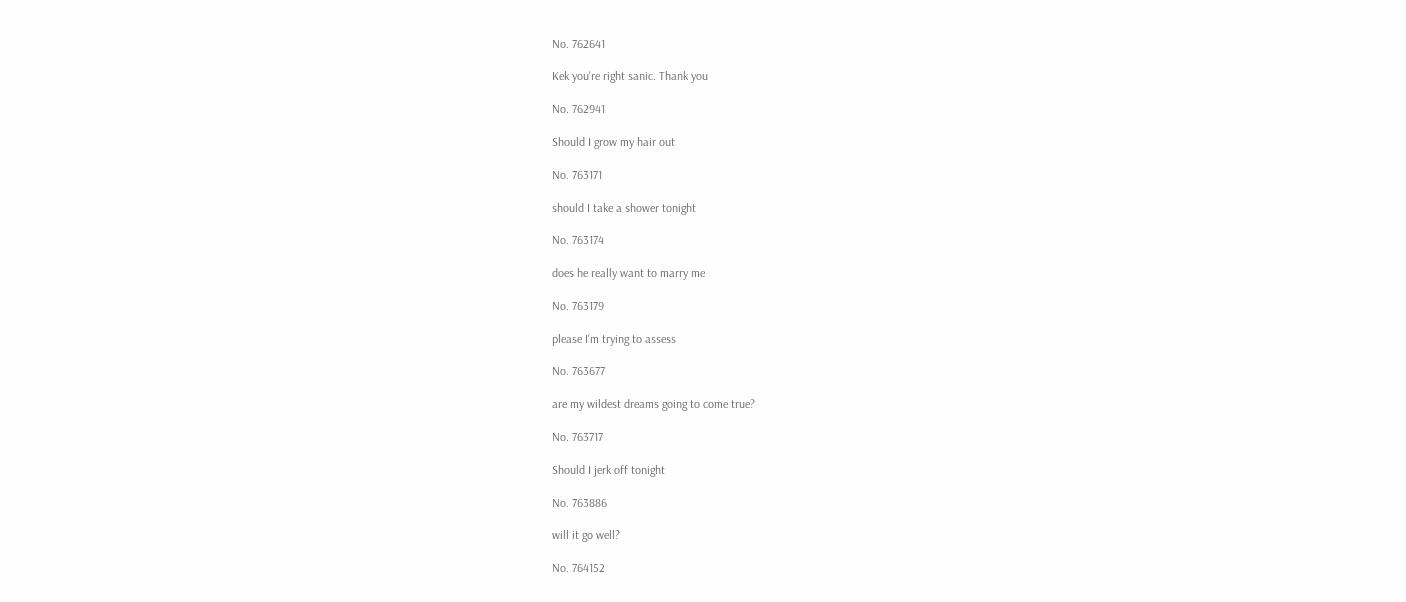No. 762641

Kek you're right sanic. Thank you

No. 762941

Should I grow my hair out

No. 763171

should I take a shower tonight

No. 763174

does he really want to marry me

No. 763179

please I'm trying to assess

No. 763677

are my wildest dreams going to come true?

No. 763717

Should I jerk off tonight

No. 763886

will it go well?

No. 764152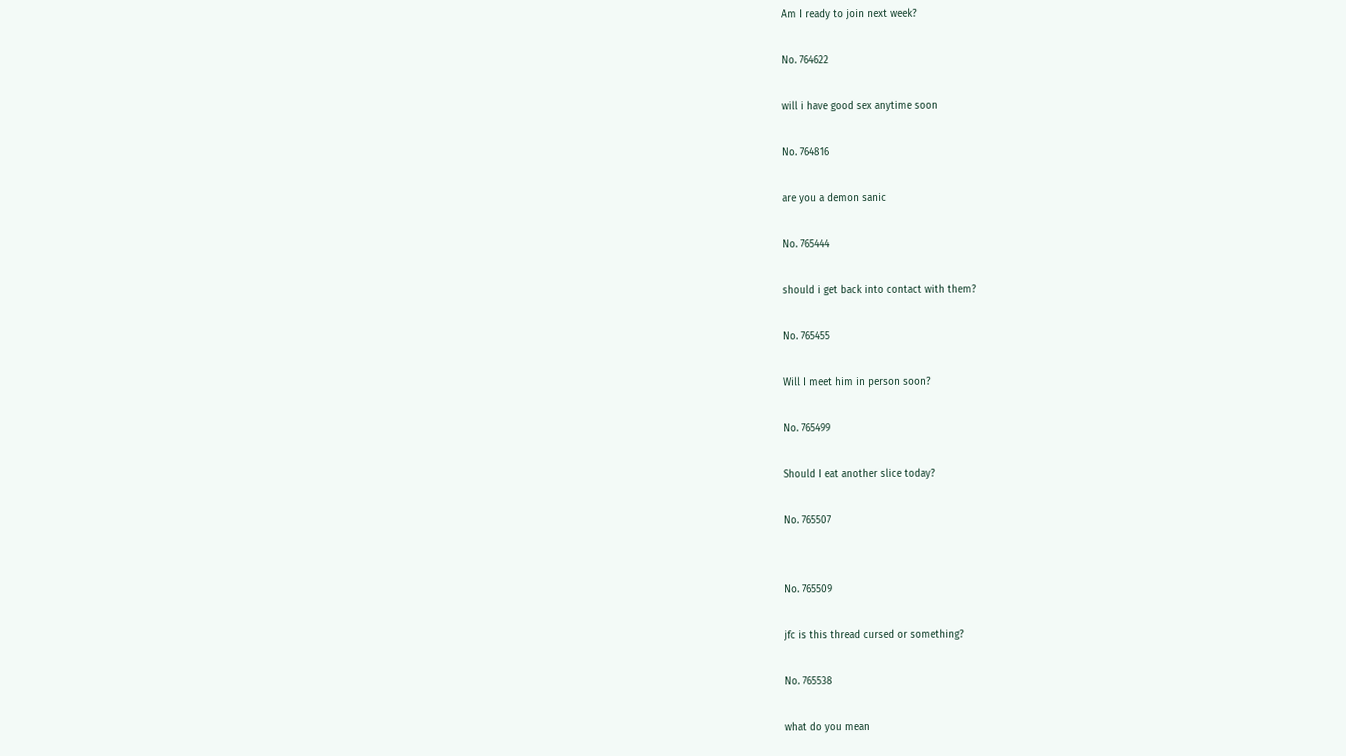Am I ready to join next week?

No. 764622

will i have good sex anytime soon

No. 764816

are you a demon sanic

No. 765444

should i get back into contact with them?

No. 765455

Will I meet him in person soon?

No. 765499

Should I eat another slice today?

No. 765507


No. 765509

jfc is this thread cursed or something?

No. 765538

what do you mean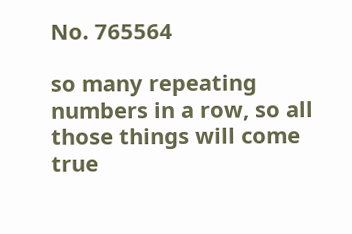No. 765564

so many repeating numbers in a row, so all those things will come true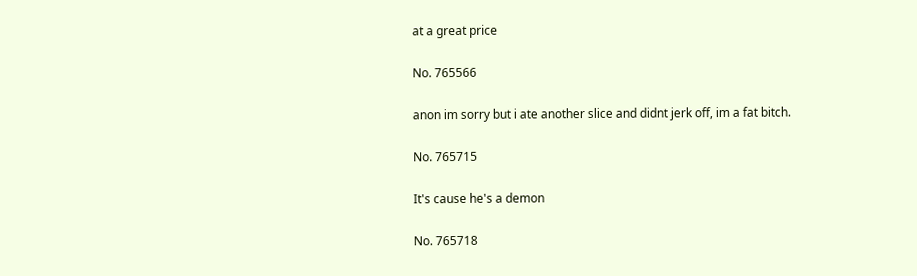at a great price

No. 765566

anon im sorry but i ate another slice and didnt jerk off, im a fat bitch.

No. 765715

It's cause he's a demon

No. 765718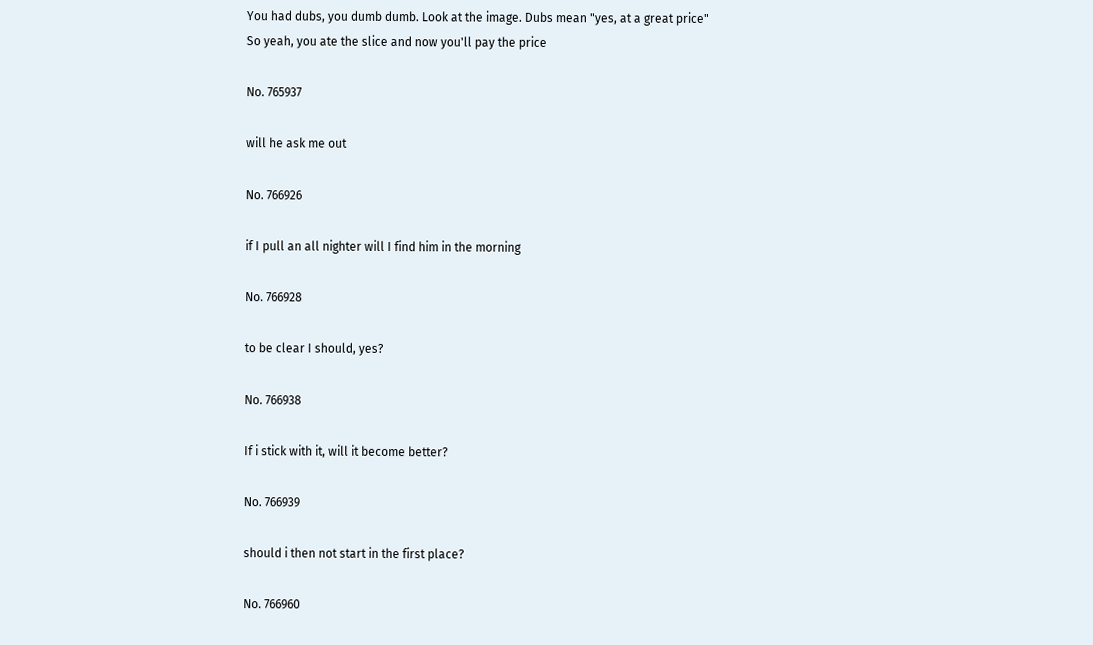You had dubs, you dumb dumb. Look at the image. Dubs mean "yes, at a great price"
So yeah, you ate the slice and now you'll pay the price

No. 765937

will he ask me out

No. 766926

if I pull an all nighter will I find him in the morning

No. 766928

to be clear I should, yes?

No. 766938

If i stick with it, will it become better?

No. 766939

should i then not start in the first place?

No. 766960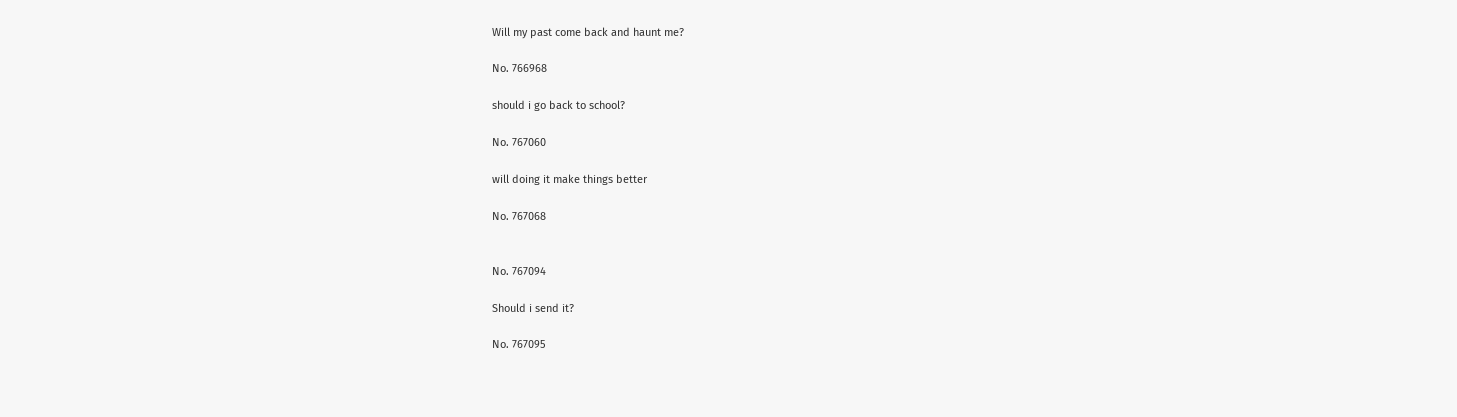Will my past come back and haunt me?

No. 766968

should i go back to school?

No. 767060

will doing it make things better

No. 767068


No. 767094

Should i send it?

No. 767095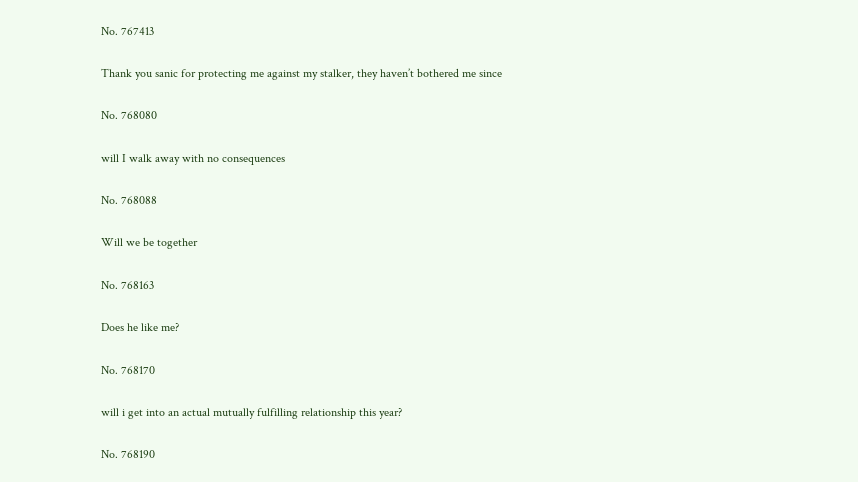No. 767413

Thank you sanic for protecting me against my stalker, they haven’t bothered me since

No. 768080

will I walk away with no consequences

No. 768088

Will we be together

No. 768163

Does he like me?

No. 768170

will i get into an actual mutually fulfilling relationship this year?

No. 768190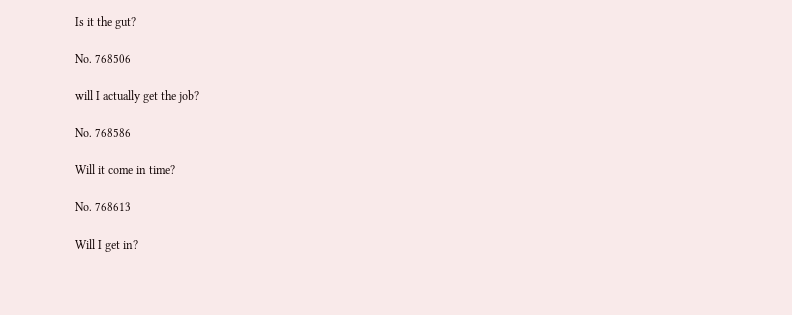Is it the gut?

No. 768506

will I actually get the job?

No. 768586

Will it come in time?

No. 768613

Will I get in?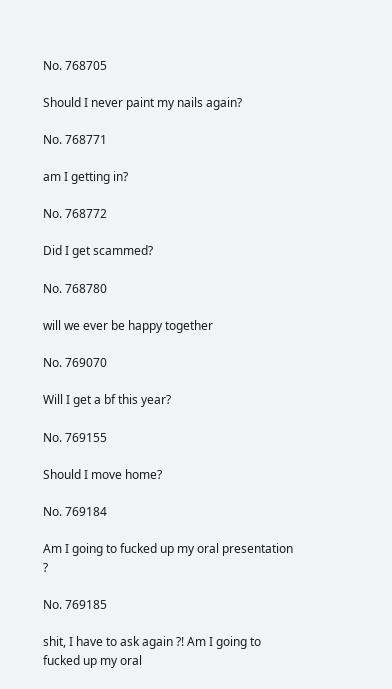No. 768705

Should I never paint my nails again?

No. 768771

am I getting in?

No. 768772

Did I get scammed?

No. 768780

will we ever be happy together

No. 769070

Will I get a bf this year?

No. 769155

Should I move home?

No. 769184

Am I going to fucked up my oral presentation ?

No. 769185

shit, I have to ask again ?! Am I going to fucked up my oral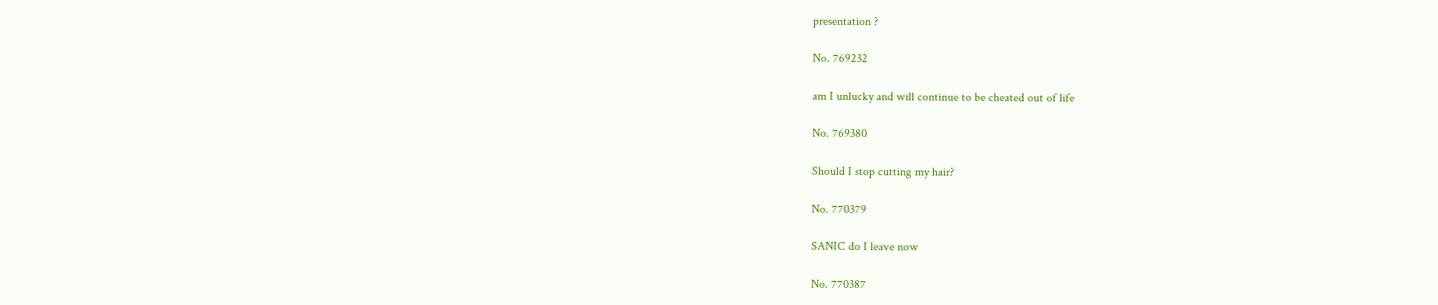presentation ?

No. 769232

am I unlucky and will continue to be cheated out of life

No. 769380

Should I stop cutting my hair?

No. 770379

SANIC do I leave now

No. 770387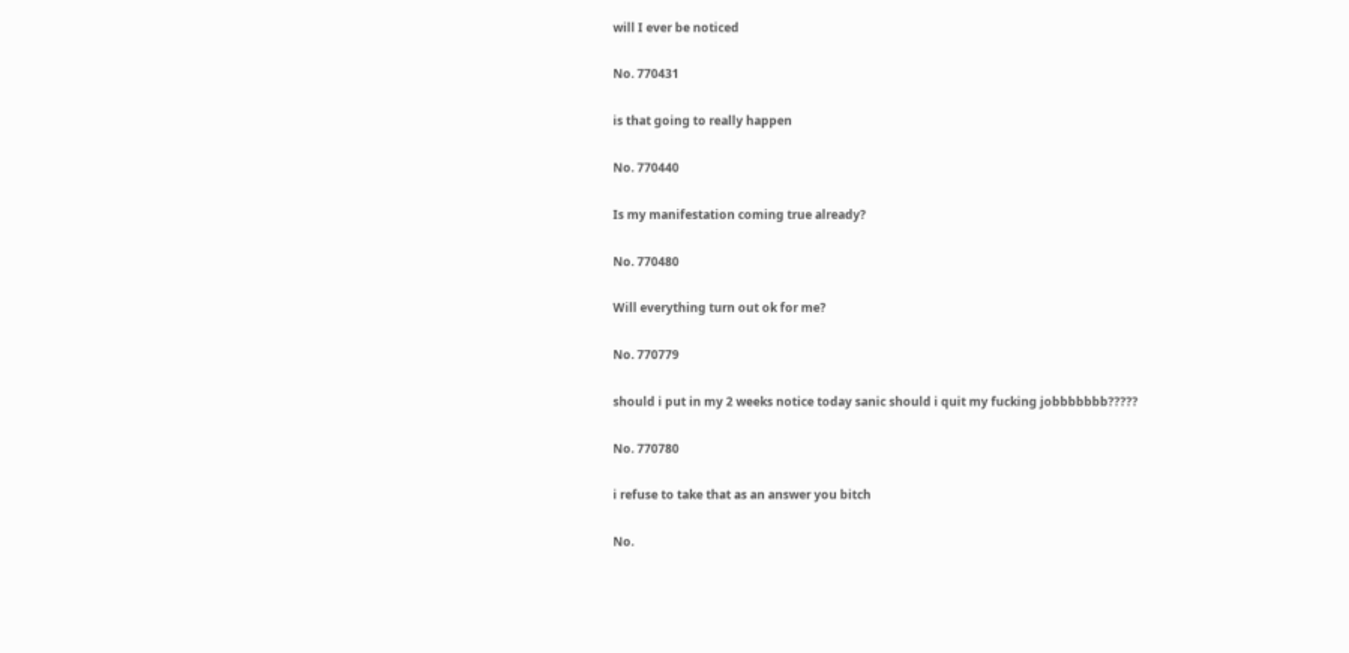will I ever be noticed

No. 770431

is that going to really happen

No. 770440

Is my manifestation coming true already?

No. 770480

Will everything turn out ok for me?

No. 770779

should i put in my 2 weeks notice today sanic should i quit my fucking jobbbbbbb?????

No. 770780

i refuse to take that as an answer you bitch

No.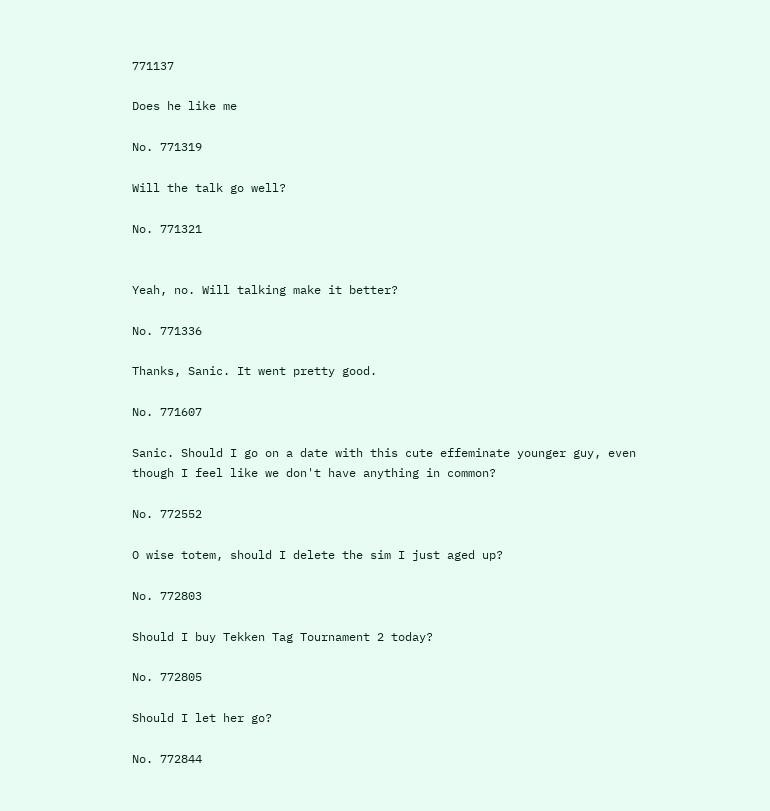771137

Does he like me

No. 771319

Will the talk go well?

No. 771321


Yeah, no. Will talking make it better?

No. 771336

Thanks, Sanic. It went pretty good.

No. 771607

Sanic. Should I go on a date with this cute effeminate younger guy, even though I feel like we don't have anything in common?

No. 772552

O wise totem, should I delete the sim I just aged up?

No. 772803

Should I buy Tekken Tag Tournament 2 today?

No. 772805

Should I let her go?

No. 772844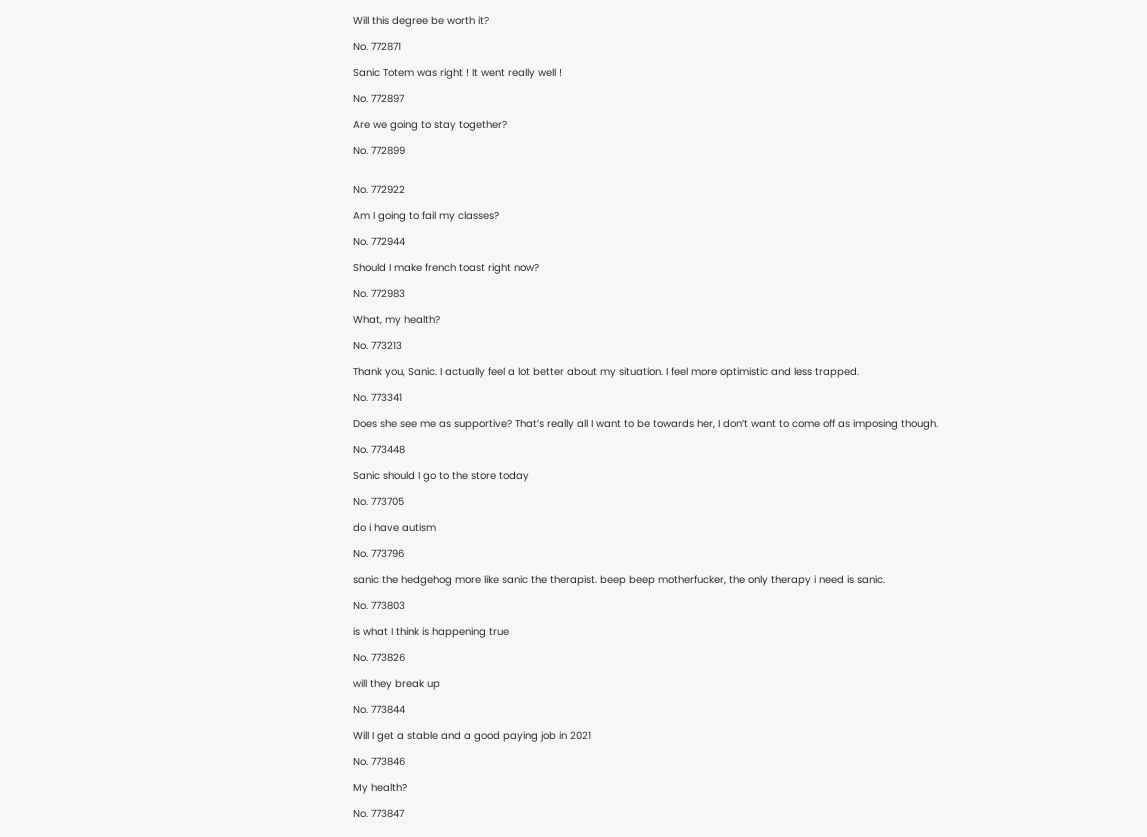Will this degree be worth it?

No. 772871

Sanic Totem was right ! It went really well !

No. 772897

Are we going to stay together?

No. 772899


No. 772922

Am I going to fail my classes?

No. 772944

Should I make french toast right now?

No. 772983

What, my health?

No. 773213

Thank you, Sanic. I actually feel a lot better about my situation. I feel more optimistic and less trapped.

No. 773341

Does she see me as supportive? That’s really all I want to be towards her, I don’t want to come off as imposing though.

No. 773448

Sanic should I go to the store today

No. 773705

do i have autism

No. 773796

sanic the hedgehog more like sanic the therapist. beep beep motherfucker, the only therapy i need is sanic.

No. 773803

is what I think is happening true

No. 773826

will they break up

No. 773844

Will I get a stable and a good paying job in 2021

No. 773846

My health?

No. 773847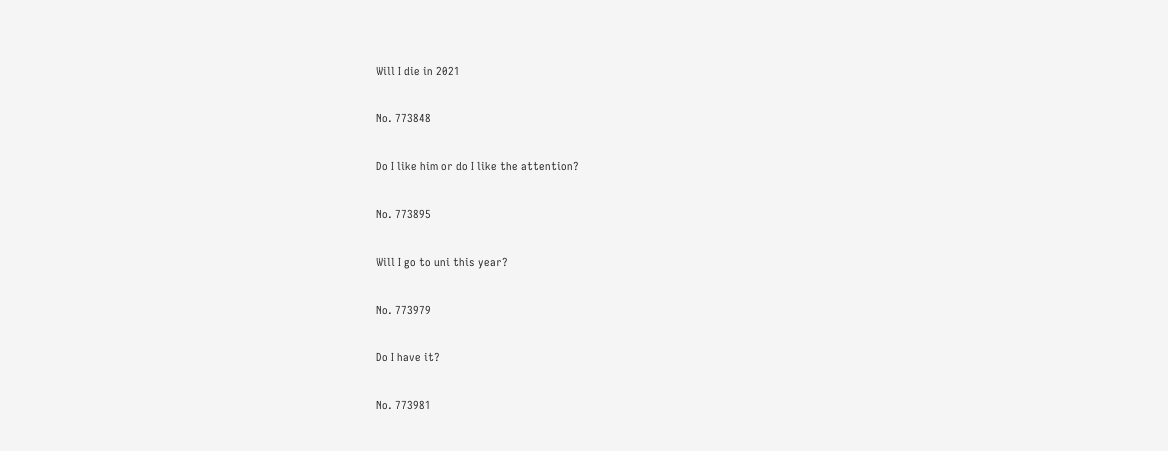Will I die in 2021

No. 773848

Do I like him or do I like the attention?

No. 773895

Will I go to uni this year?

No. 773979

Do I have it?

No. 773981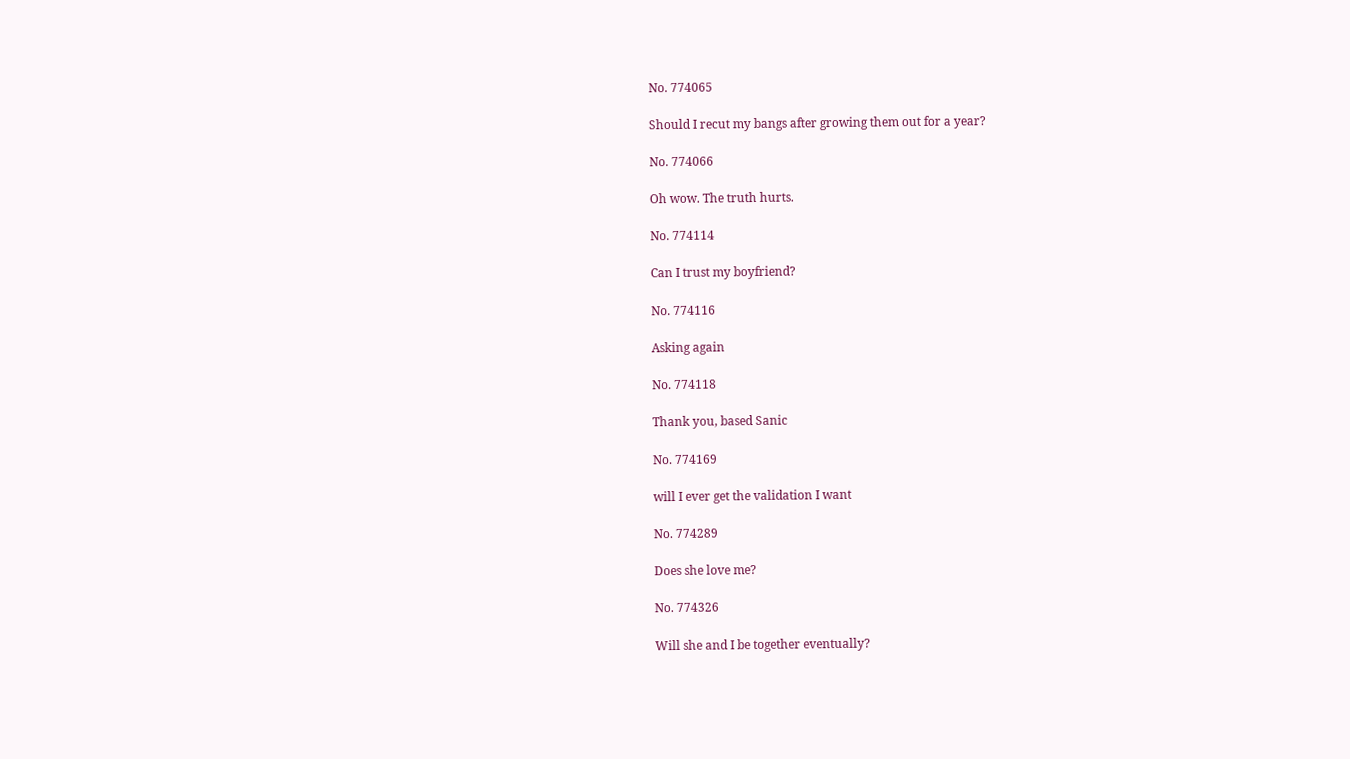No. 774065

Should I recut my bangs after growing them out for a year?

No. 774066

Oh wow. The truth hurts.

No. 774114

Can I trust my boyfriend?

No. 774116

Asking again

No. 774118

Thank you, based Sanic

No. 774169

will I ever get the validation I want

No. 774289

Does she love me?

No. 774326

Will she and I be together eventually?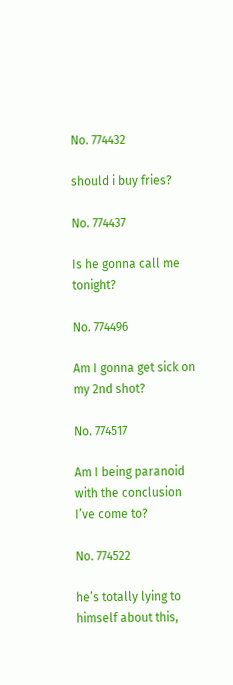No. 774432

should i buy fries?

No. 774437

Is he gonna call me tonight?

No. 774496

Am I gonna get sick on my 2nd shot?

No. 774517

Am I being paranoid with the conclusion I’ve come to?

No. 774522

he’s totally lying to himself about this,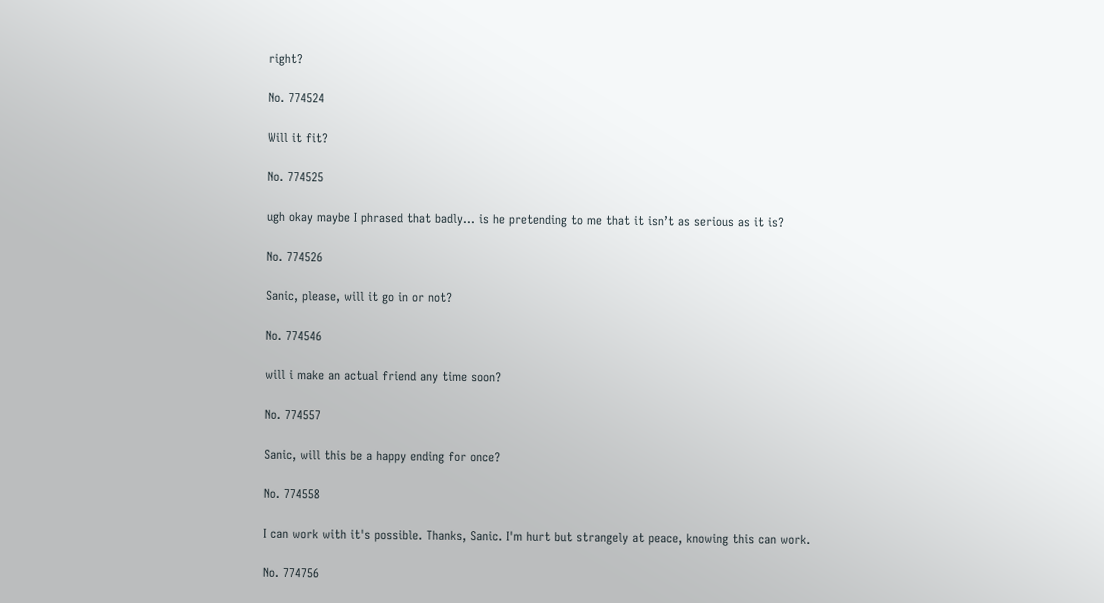right?

No. 774524

Will it fit?

No. 774525

ugh okay maybe I phrased that badly… is he pretending to me that it isn’t as serious as it is?

No. 774526

Sanic, please, will it go in or not?

No. 774546

will i make an actual friend any time soon?

No. 774557

Sanic, will this be a happy ending for once?

No. 774558

I can work with it's possible. Thanks, Sanic. I'm hurt but strangely at peace, knowing this can work.

No. 774756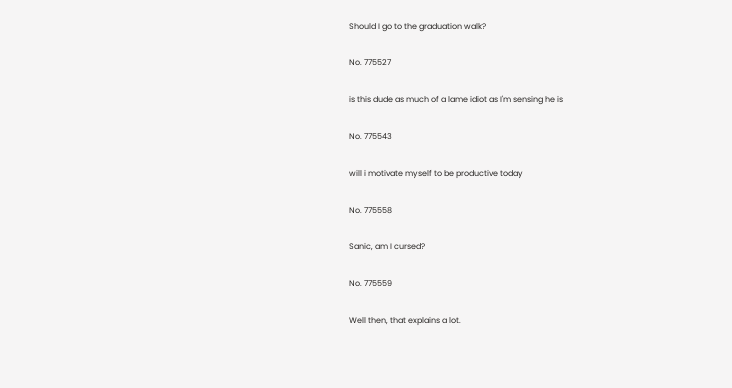Should I go to the graduation walk?

No. 775527

is this dude as much of a lame idiot as I'm sensing he is

No. 775543

will i motivate myself to be productive today

No. 775558

Sanic, am I cursed?

No. 775559

Well then, that explains a lot.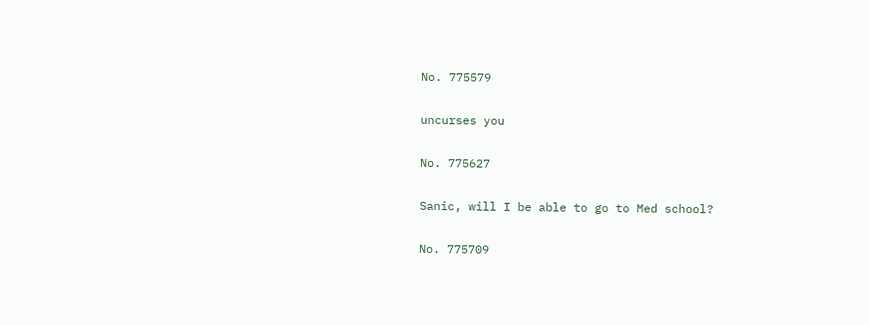No. 775579

uncurses you

No. 775627

Sanic, will I be able to go to Med school?

No. 775709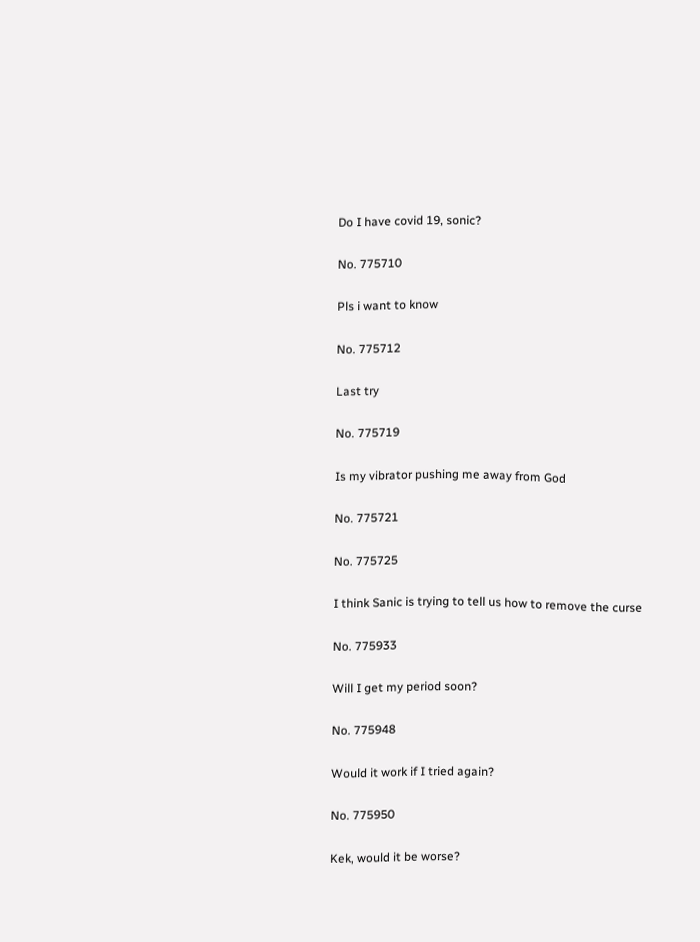Do I have covid 19, sonic?

No. 775710

Pls i want to know

No. 775712

Last try

No. 775719

Is my vibrator pushing me away from God

No. 775721

No. 775725

I think Sanic is trying to tell us how to remove the curse

No. 775933

Will I get my period soon?

No. 775948

Would it work if I tried again?

No. 775950

Kek, would it be worse?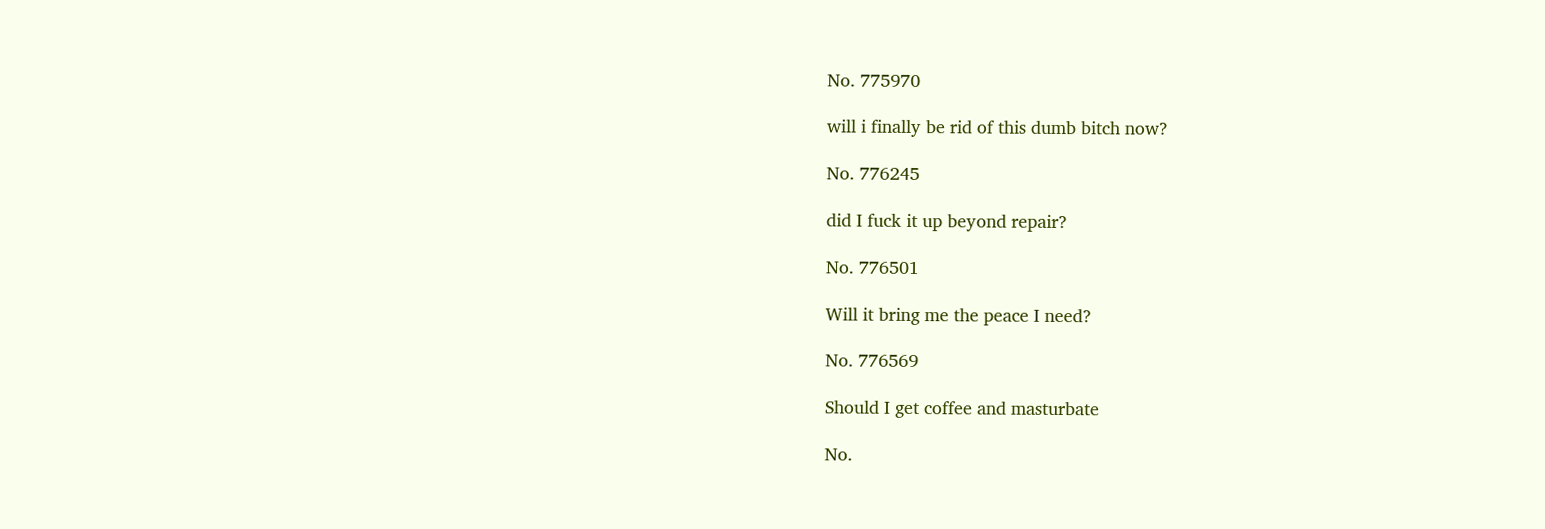No. 775970

will i finally be rid of this dumb bitch now?

No. 776245

did I fuck it up beyond repair?

No. 776501

Will it bring me the peace I need?

No. 776569

Should I get coffee and masturbate

No.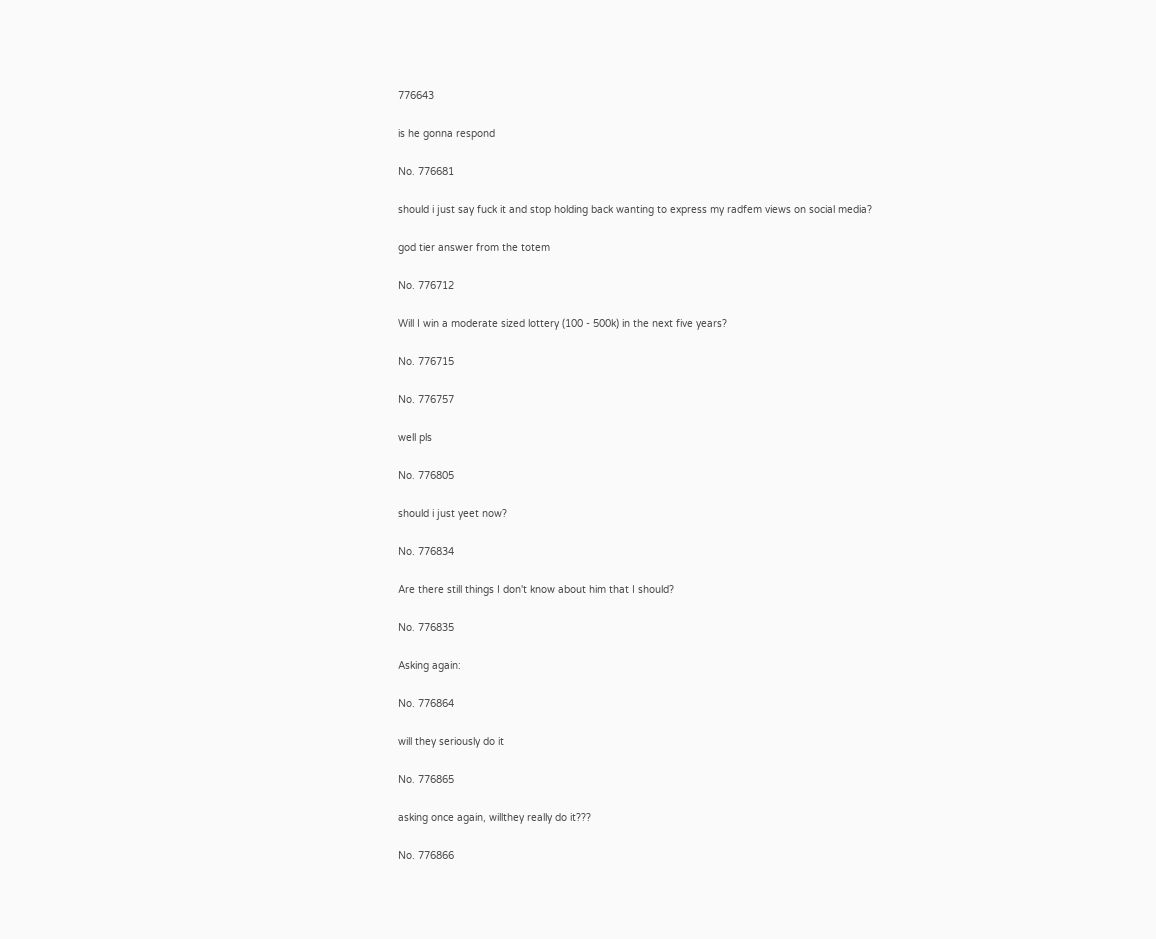776643

is he gonna respond

No. 776681

should i just say fuck it and stop holding back wanting to express my radfem views on social media?

god tier answer from the totem

No. 776712

Will I win a moderate sized lottery (100 - 500k) in the next five years?

No. 776715

No. 776757

well pls

No. 776805

should i just yeet now?

No. 776834

Are there still things I don't know about him that I should?

No. 776835

Asking again:

No. 776864

will they seriously do it

No. 776865

asking once again, willthey really do it???

No. 776866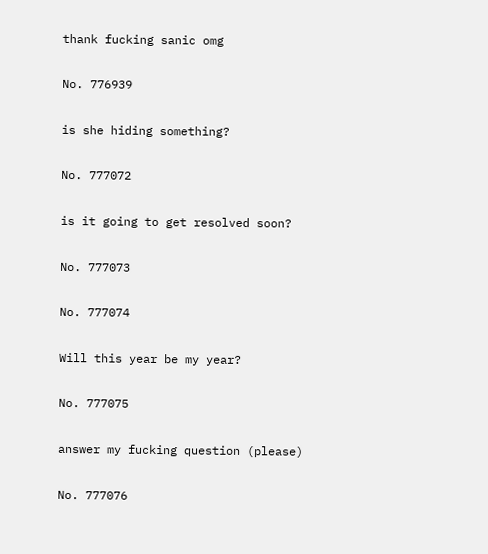thank fucking sanic omg

No. 776939

is she hiding something?

No. 777072

is it going to get resolved soon?

No. 777073

No. 777074

Will this year be my year?

No. 777075

answer my fucking question (please)

No. 777076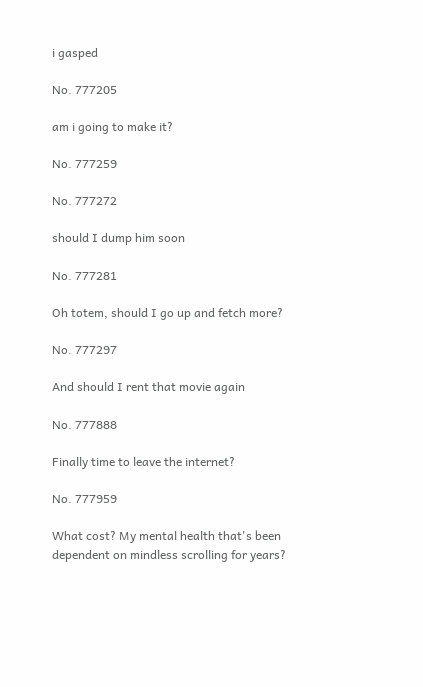i gasped

No. 777205

am i going to make it?

No. 777259

No. 777272

should I dump him soon

No. 777281

Oh totem, should I go up and fetch more?

No. 777297

And should I rent that movie again

No. 777888

Finally time to leave the internet?

No. 777959

What cost? My mental health that's been dependent on mindless scrolling for years?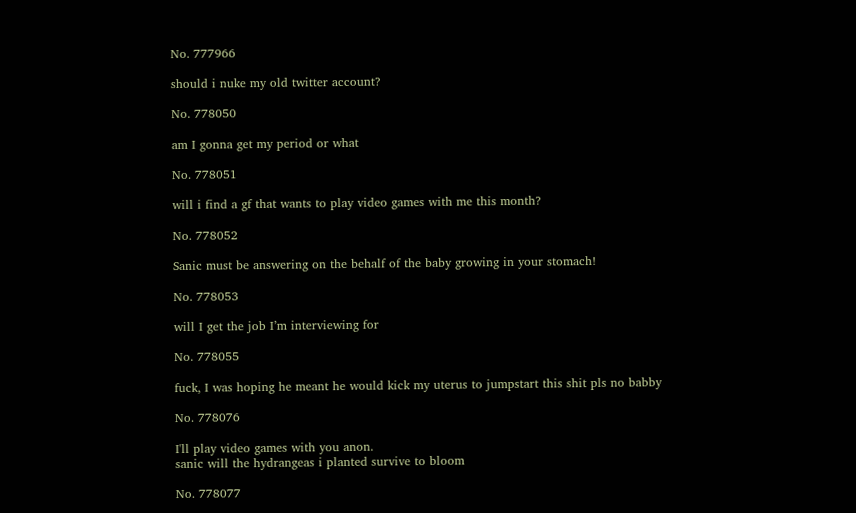No. 777966

should i nuke my old twitter account?

No. 778050

am I gonna get my period or what

No. 778051

will i find a gf that wants to play video games with me this month?

No. 778052

Sanic must be answering on the behalf of the baby growing in your stomach!

No. 778053

will I get the job I’m interviewing for

No. 778055

fuck, I was hoping he meant he would kick my uterus to jumpstart this shit pls no babby

No. 778076

I'll play video games with you anon.
sanic will the hydrangeas i planted survive to bloom

No. 778077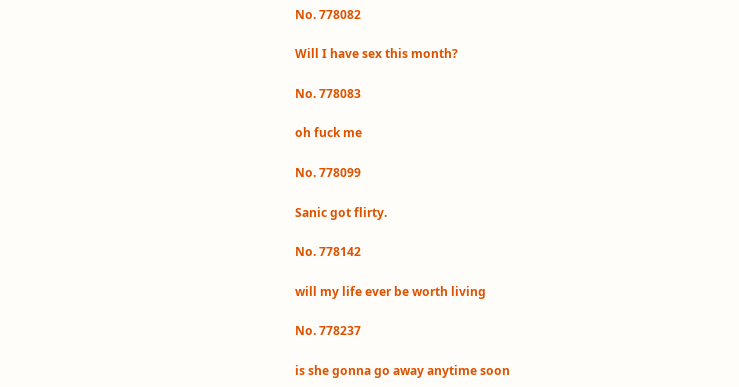No. 778082

Will I have sex this month?

No. 778083

oh fuck me

No. 778099

Sanic got flirty.

No. 778142

will my life ever be worth living

No. 778237

is she gonna go away anytime soon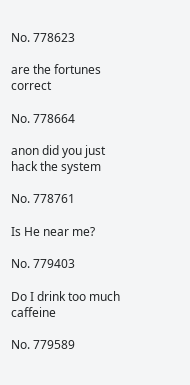No. 778623

are the fortunes correct

No. 778664

anon did you just hack the system

No. 778761

Is He near me?

No. 779403

Do I drink too much caffeine

No. 779589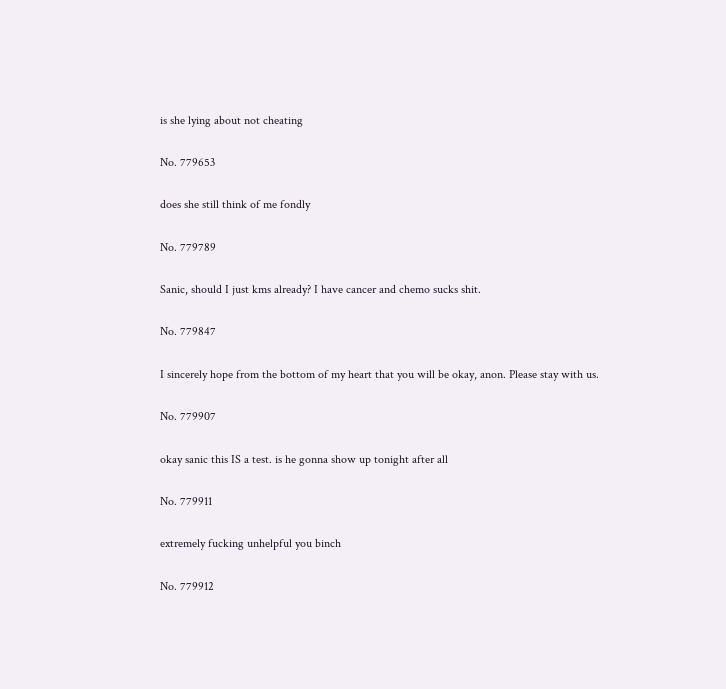is she lying about not cheating

No. 779653

does she still think of me fondly

No. 779789

Sanic, should I just kms already? I have cancer and chemo sucks shit.

No. 779847

I sincerely hope from the bottom of my heart that you will be okay, anon. Please stay with us.

No. 779907

okay sanic this IS a test. is he gonna show up tonight after all

No. 779911

extremely fucking unhelpful you binch

No. 779912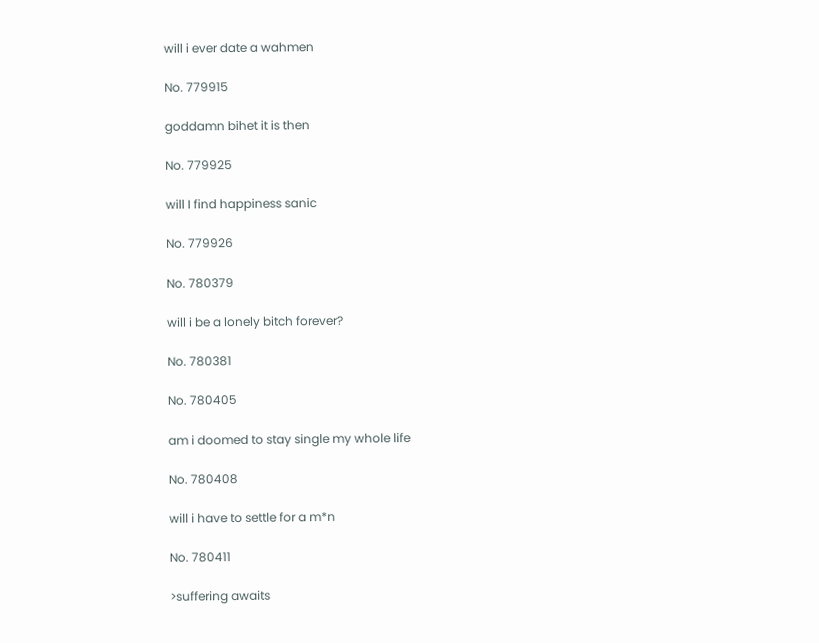will i ever date a wahmen

No. 779915

goddamn bihet it is then

No. 779925

will I find happiness sanic

No. 779926

No. 780379

will i be a lonely bitch forever?

No. 780381

No. 780405

am i doomed to stay single my whole life

No. 780408

will i have to settle for a m*n

No. 780411

>suffering awaits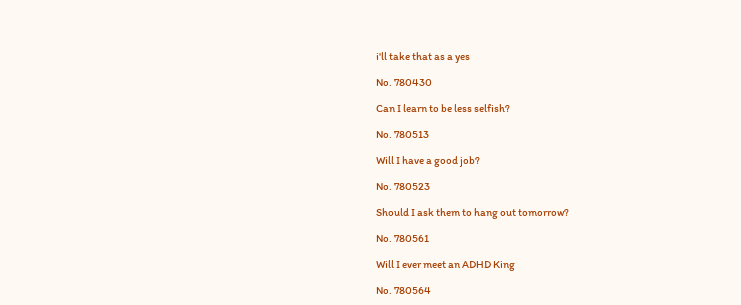i'll take that as a yes

No. 780430

Can I learn to be less selfish?

No. 780513

Will I have a good job?

No. 780523

Should I ask them to hang out tomorrow?

No. 780561

Will I ever meet an ADHD King

No. 780564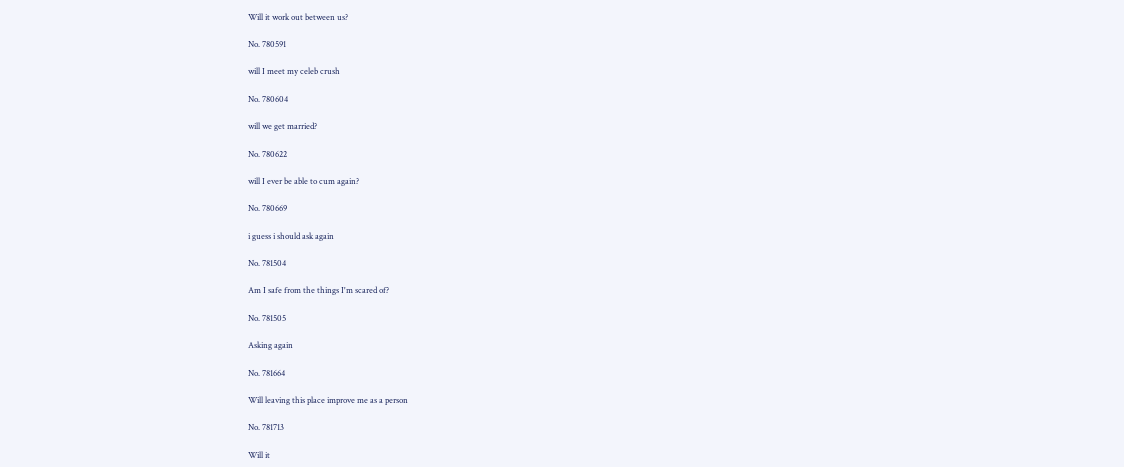Will it work out between us?

No. 780591

will I meet my celeb crush

No. 780604

will we get married?

No. 780622

will I ever be able to cum again?

No. 780669

i guess i should ask again

No. 781504

Am I safe from the things I'm scared of?

No. 781505

Asking again

No. 781664

Will leaving this place improve me as a person

No. 781713

Will it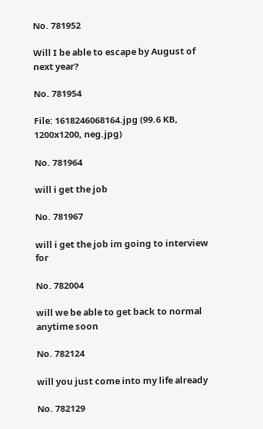No. 781952

Will I be able to escape by August of next year?

No. 781954

File: 1618246068164.jpg (99.6 KB, 1200x1200, neg.jpg)

No. 781964

will i get the job

No. 781967

will i get the job im going to interview for

No. 782004

will we be able to get back to normal anytime soon

No. 782124

will you just come into my life already

No. 782129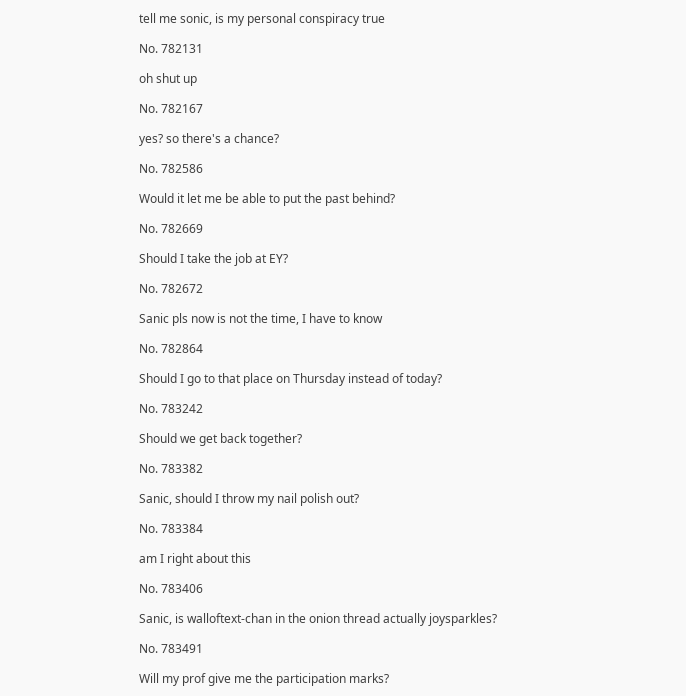tell me sonic, is my personal conspiracy true

No. 782131

oh shut up

No. 782167

yes? so there's a chance?

No. 782586

Would it let me be able to put the past behind?

No. 782669

Should I take the job at EY?

No. 782672

Sanic pls now is not the time, I have to know

No. 782864

Should I go to that place on Thursday instead of today?

No. 783242

Should we get back together?

No. 783382

Sanic, should I throw my nail polish out?

No. 783384

am I right about this

No. 783406

Sanic, is walloftext-chan in the onion thread actually joysparkles?

No. 783491

Will my prof give me the participation marks?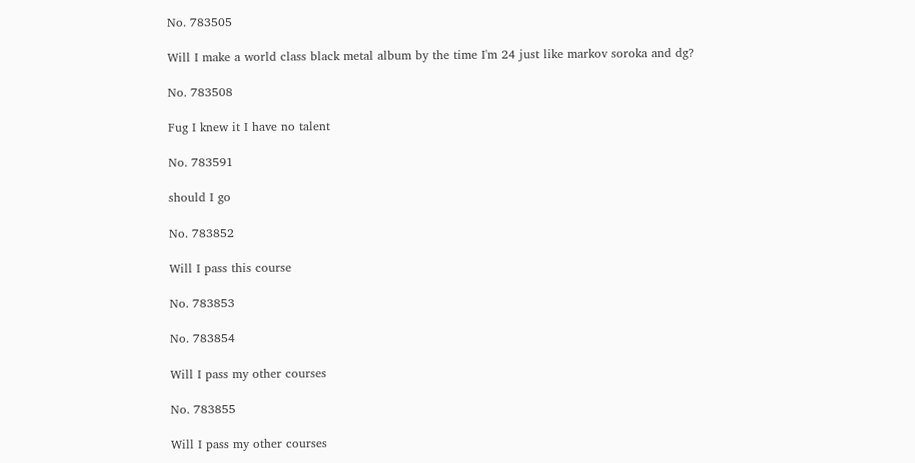No. 783505

Will I make a world class black metal album by the time I'm 24 just like markov soroka and dg?

No. 783508

Fug I knew it I have no talent

No. 783591

should I go

No. 783852

Will I pass this course

No. 783853

No. 783854

Will I pass my other courses

No. 783855

Will I pass my other courses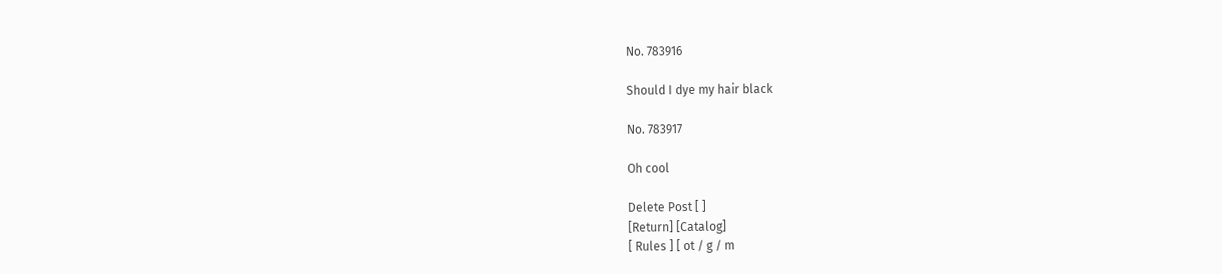No. 783916

Should I dye my hair black

No. 783917

Oh cool

Delete Post [ ]
[Return] [Catalog]
[ Rules ] [ ot / g / m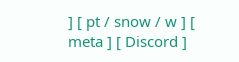] [ pt / snow / w ] [ meta ] [ Discord ]